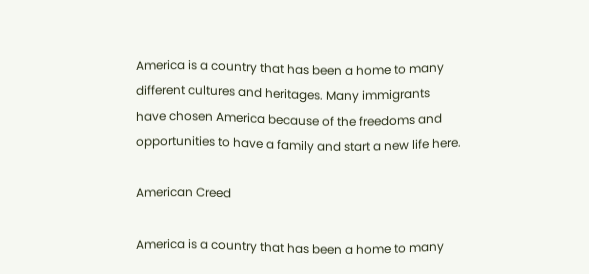America is a country that has been a home to many different cultures and heritages. Many immigrants have chosen America because of the freedoms and opportunities to have a family and start a new life here.

American Creed

America is a country that has been a home to many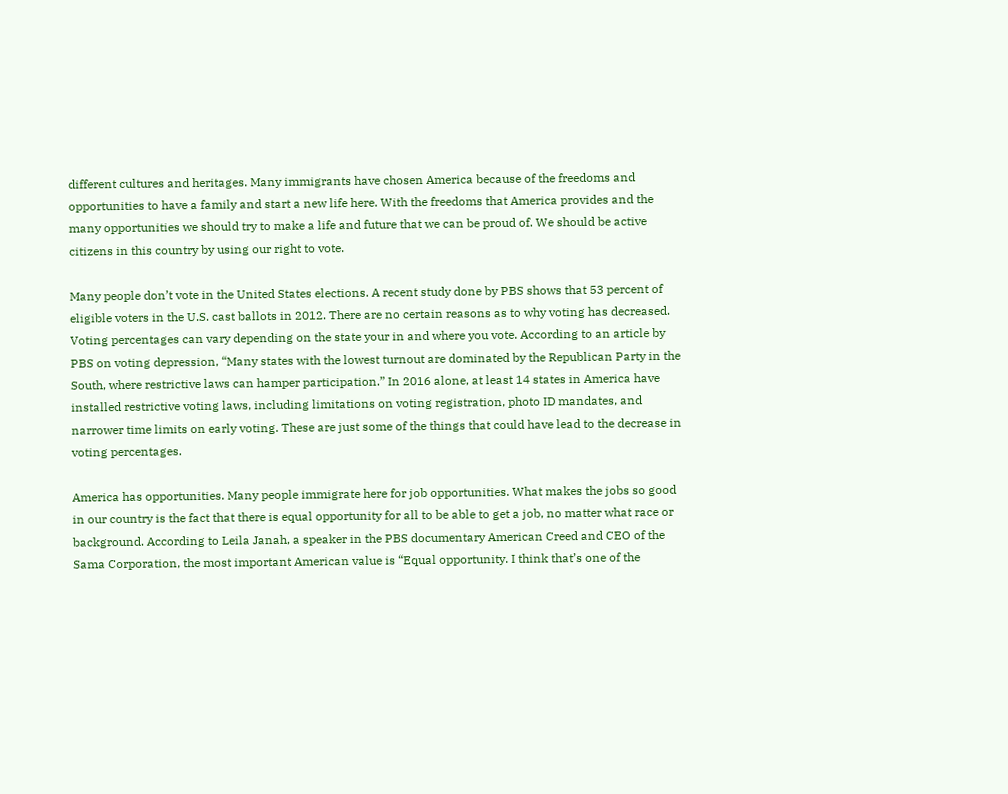different cultures and heritages. Many immigrants have chosen America because of the freedoms and opportunities to have a family and start a new life here. With the freedoms that America provides and the many opportunities we should try to make a life and future that we can be proud of. We should be active citizens in this country by using our right to vote.

Many people don’t vote in the United States elections. A recent study done by PBS shows that 53 percent of eligible voters in the U.S. cast ballots in 2012. There are no certain reasons as to why voting has decreased. Voting percentages can vary depending on the state your in and where you vote. According to an article by PBS on voting depression, “Many states with the lowest turnout are dominated by the Republican Party in the South, where restrictive laws can hamper participation.” In 2016 alone, at least 14 states in America have installed restrictive voting laws, including limitations on voting registration, photo ID mandates, and narrower time limits on early voting. These are just some of the things that could have lead to the decrease in voting percentages.

America has opportunities. Many people immigrate here for job opportunities. What makes the jobs so good in our country is the fact that there is equal opportunity for all to be able to get a job, no matter what race or background. According to Leila Janah, a speaker in the PBS documentary American Creed and CEO of the Sama Corporation, the most important American value is “Equal opportunity. I think that’s one of the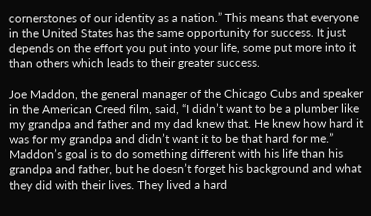cornerstones of our identity as a nation.” This means that everyone in the United States has the same opportunity for success. It just depends on the effort you put into your life, some put more into it than others which leads to their greater success.

Joe Maddon, the general manager of the Chicago Cubs and speaker in the American Creed film, said, “I didn’t want to be a plumber like my grandpa and father and my dad knew that. He knew how hard it was for my grandpa and didn’t want it to be that hard for me.” Maddon’s goal is to do something different with his life than his grandpa and father, but he doesn’t forget his background and what they did with their lives. They lived a hard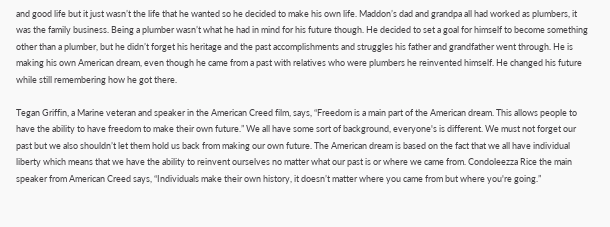and good life but it just wasn’t the life that he wanted so he decided to make his own life. Maddon’s dad and grandpa all had worked as plumbers, it was the family business. Being a plumber wasn’t what he had in mind for his future though. He decided to set a goal for himself to become something other than a plumber, but he didn’t forget his heritage and the past accomplishments and struggles his father and grandfather went through. He is making his own American dream, even though he came from a past with relatives who were plumbers he reinvented himself. He changed his future while still remembering how he got there.

Tegan Griffin, a Marine veteran and speaker in the American Creed film, says, “Freedom is a main part of the American dream. This allows people to have the ability to have freedom to make their own future.” We all have some sort of background, everyone's is different. We must not forget our past but we also shouldn’t let them hold us back from making our own future. The American dream is based on the fact that we all have individual liberty which means that we have the ability to reinvent ourselves no matter what our past is or where we came from. Condoleezza Rice the main speaker from American Creed says, “Individuals make their own history, it doesn’t matter where you came from but where you're going.”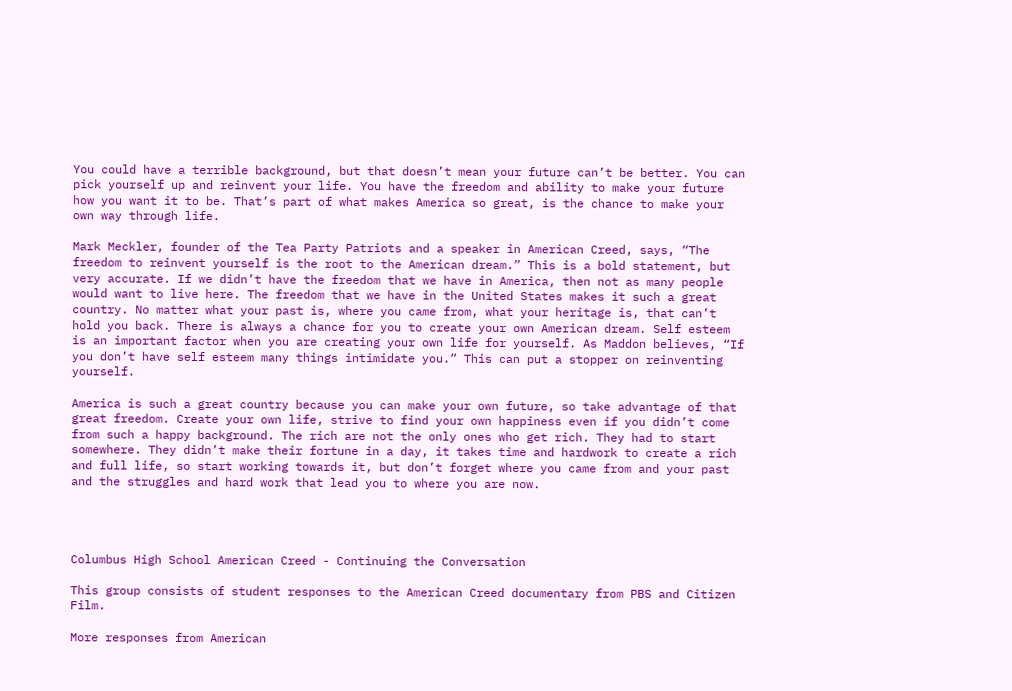You could have a terrible background, but that doesn’t mean your future can’t be better. You can pick yourself up and reinvent your life. You have the freedom and ability to make your future how you want it to be. That’s part of what makes America so great, is the chance to make your own way through life.

Mark Meckler, founder of the Tea Party Patriots and a speaker in American Creed, says, “The freedom to reinvent yourself is the root to the American dream.” This is a bold statement, but very accurate. If we didn’t have the freedom that we have in America, then not as many people would want to live here. The freedom that we have in the United States makes it such a great country. No matter what your past is, where you came from, what your heritage is, that can’t hold you back. There is always a chance for you to create your own American dream. Self esteem is an important factor when you are creating your own life for yourself. As Maddon believes, “If you don’t have self esteem many things intimidate you.” This can put a stopper on reinventing yourself.

America is such a great country because you can make your own future, so take advantage of that great freedom. Create your own life, strive to find your own happiness even if you didn’t come from such a happy background. The rich are not the only ones who get rich. They had to start somewhere. They didn’t make their fortune in a day, it takes time and hardwork to create a rich and full life, so start working towards it, but don’t forget where you came from and your past and the struggles and hard work that lead you to where you are now.




Columbus High School American Creed - Continuing the Conversation

This group consists of student responses to the American Creed documentary from PBS and Citizen Film.

More responses from American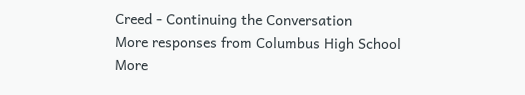Creed - Continuing the Conversation
More responses from Columbus High School
More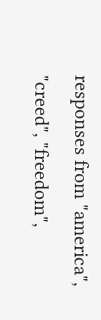responses from "america", "creed", "freedom",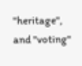"heritage", and "voting"